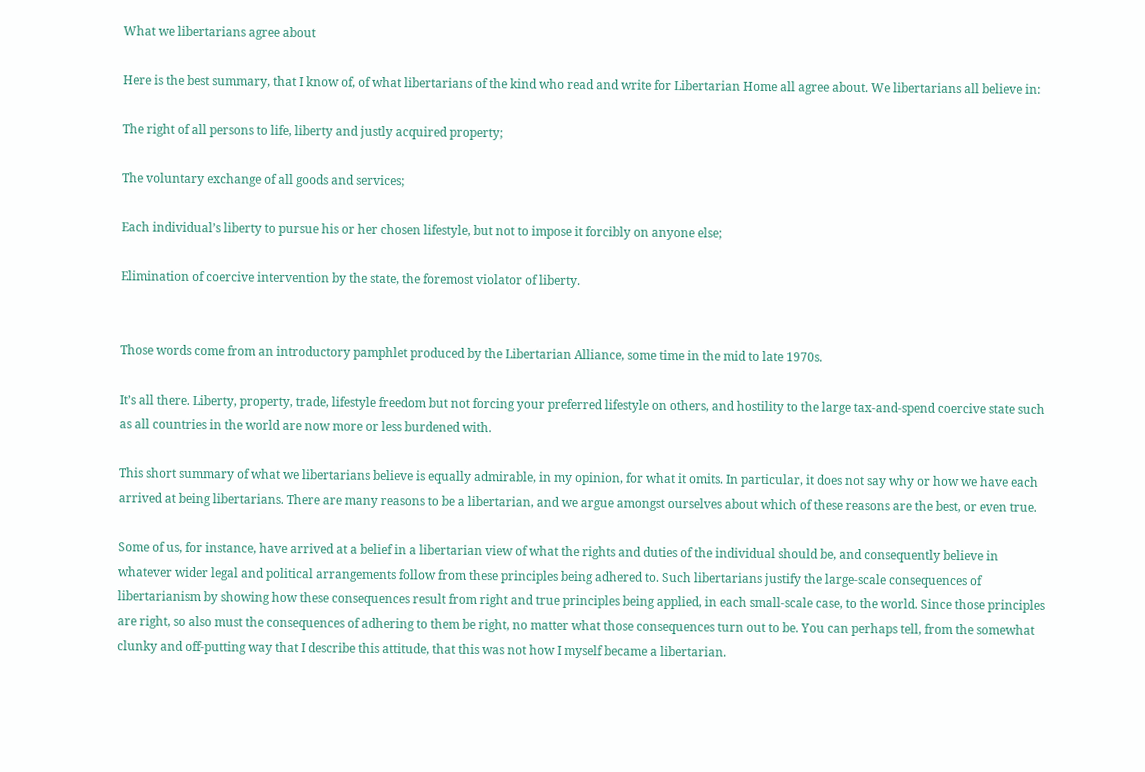What we libertarians agree about

Here is the best summary, that I know of, of what libertarians of the kind who read and write for Libertarian Home all agree about. We libertarians all believe in:

The right of all persons to life, liberty and justly acquired property;

The voluntary exchange of all goods and services;

Each individual’s liberty to pursue his or her chosen lifestyle, but not to impose it forcibly on anyone else;

Elimination of coercive intervention by the state, the foremost violator of liberty.


Those words come from an introductory pamphlet produced by the Libertarian Alliance, some time in the mid to late 1970s.

It’s all there. Liberty, property, trade, lifestyle freedom but not forcing your preferred lifestyle on others, and hostility to the large tax-and-spend coercive state such as all countries in the world are now more or less burdened with.

This short summary of what we libertarians believe is equally admirable, in my opinion, for what it omits. In particular, it does not say why or how we have each arrived at being libertarians. There are many reasons to be a libertarian, and we argue amongst ourselves about which of these reasons are the best, or even true.

Some of us, for instance, have arrived at a belief in a libertarian view of what the rights and duties of the individual should be, and consequently believe in whatever wider legal and political arrangements follow from these principles being adhered to. Such libertarians justify the large-scale consequences of libertarianism by showing how these consequences result from right and true principles being applied, in each small-scale case, to the world. Since those principles are right, so also must the consequences of adhering to them be right, no matter what those consequences turn out to be. You can perhaps tell, from the somewhat clunky and off-putting way that I describe this attitude, that this was not how I myself became a libertarian.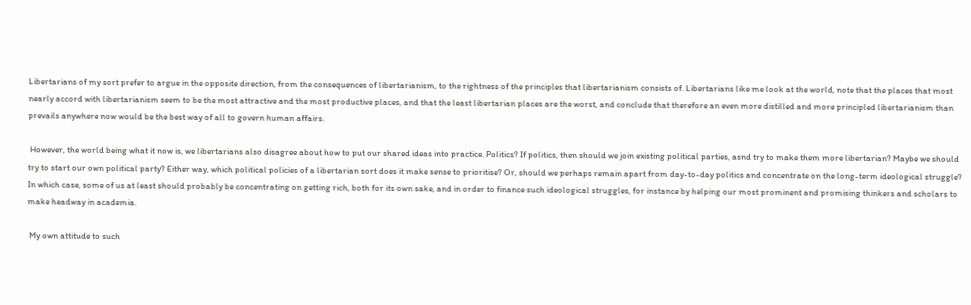Libertarians of my sort prefer to argue in the opposite direction, from the consequences of libertarianism, to the rightness of the principles that libertarianism consists of. Libertarians like me look at the world, note that the places that most nearly accord with libertarianism seem to be the most attractive and the most productive places, and that the least libertarian places are the worst, and conclude that therefore an even more distilled and more principled libertarianism than prevails anywhere now would be the best way of all to govern human affairs.

 However, the world being what it now is, we libertarians also disagree about how to put our shared ideas into practice. Politics? If politics, then should we join existing political parties, asnd try to make them more libertarian? Maybe we should try to start our own political party? Either way, which political policies of a libertarian sort does it make sense to prioritise? Or, should we perhaps remain apart from day-to-day politics and concentrate on the long-term ideological struggle? In which case, some of us at least should probably be concentrating on getting rich, both for its own sake, and in order to finance such ideological struggles, for instance by helping our most prominent and promising thinkers and scholars to make headway in academia.

 My own attitude to such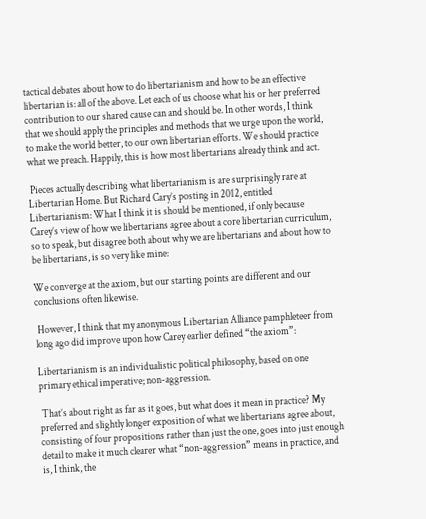tactical debates about how to do libertarianism and how to be an effective libertarian is: all of the above. Let each of us choose what his or her preferred contribution to our shared cause can and should be. In other words, I think that we should apply the principles and methods that we urge upon the world, to make the world better, to our own libertarian efforts. We should practice what we preach. Happily, this is how most libertarians already think and act.

 Pieces actually describing what libertarianism is are surprisingly rare at Libertarian Home. But Richard Cary’s posting in 2012, entitled Libertarianism: What I think it is should be mentioned, if only because Carey’s view of how we libertarians agree about a core libertarian curriculum, so to speak, but disagree both about why we are libertarians and about how to be libertarians, is so very like mine:

We converge at the axiom, but our starting points are different and our conclusions often likewise.

 However, I think that my anonymous Libertarian Alliance pamphleteer from long ago did improve upon how Carey earlier defined “the axiom”:

Libertarianism is an individualistic political philosophy, based on one primary ethical imperative; non-aggression.

 That’s about right as far as it goes, but what does it mean in practice? My preferred and slightly longer exposition of what we libertarians agree about, consisting of four propositions rather than just the one, goes into just enough detail to make it much clearer what “non-aggression” means in practice, and is, I think, the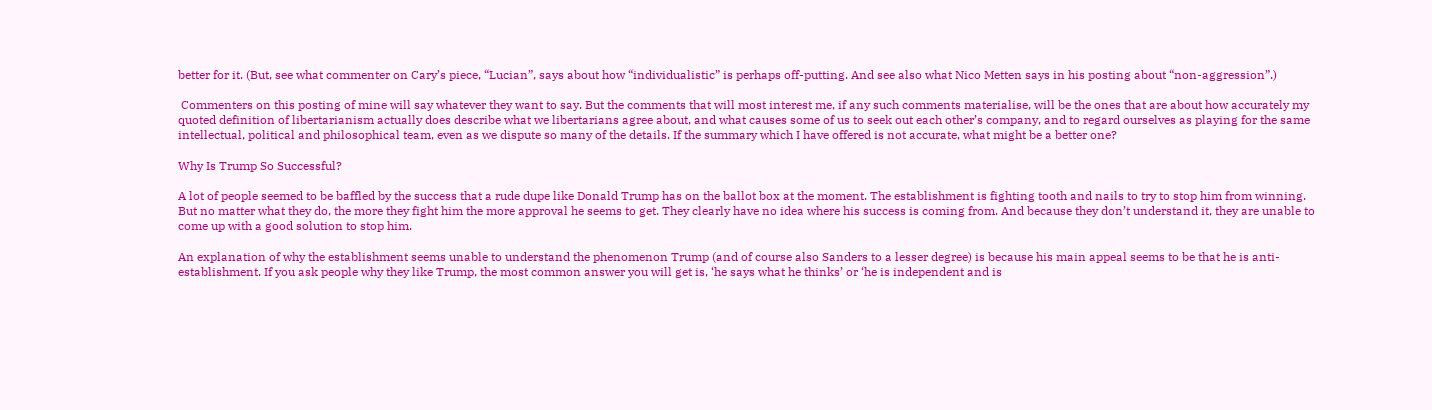better for it. (But, see what commenter on Cary’s piece, “Lucian”, says about how “individualistic” is perhaps off-putting. And see also what Nico Metten says in his posting about “non-aggression”.)

 Commenters on this posting of mine will say whatever they want to say. But the comments that will most interest me, if any such comments materialise, will be the ones that are about how accurately my quoted definition of libertarianism actually does describe what we libertarians agree about, and what causes some of us to seek out each other’s company, and to regard ourselves as playing for the same intellectual, political and philosophical team, even as we dispute so many of the details. If the summary which I have offered is not accurate, what might be a better one?

Why Is Trump So Successful?

A lot of people seemed to be baffled by the success that a rude dupe like Donald Trump has on the ballot box at the moment. The establishment is fighting tooth and nails to try to stop him from winning. But no matter what they do, the more they fight him the more approval he seems to get. They clearly have no idea where his success is coming from. And because they don’t understand it, they are unable to come up with a good solution to stop him.

An explanation of why the establishment seems unable to understand the phenomenon Trump (and of course also Sanders to a lesser degree) is because his main appeal seems to be that he is anti-establishment. If you ask people why they like Trump, the most common answer you will get is, ‘he says what he thinks’ or ‘he is independent and is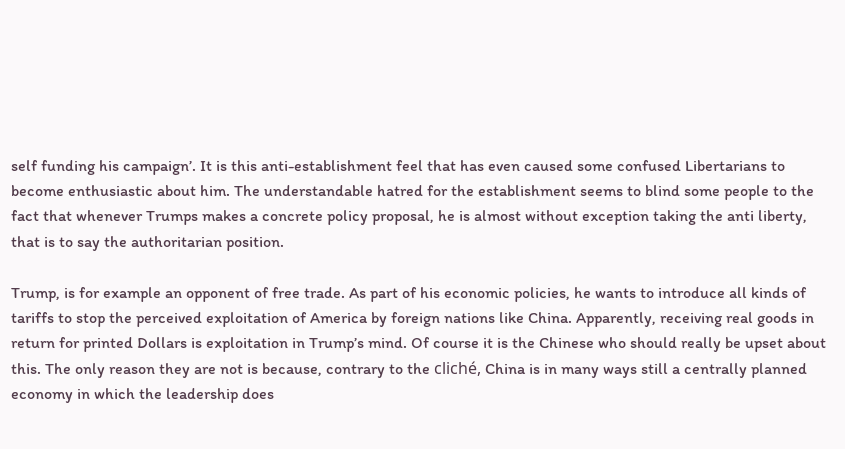self funding his campaign’. It is this anti-establishment feel that has even caused some confused Libertarians to become enthusiastic about him. The understandable hatred for the establishment seems to blind some people to the fact that whenever Trumps makes a concrete policy proposal, he is almost without exception taking the anti liberty, that is to say the authoritarian position.

Trump, is for example an opponent of free trade. As part of his economic policies, he wants to introduce all kinds of tariffs to stop the perceived exploitation of America by foreign nations like China. Apparently, receiving real goods in return for printed Dollars is exploitation in Trump’s mind. Of course it is the Chinese who should really be upset about this. The only reason they are not is because, contrary to the cliché, China is in many ways still a centrally planned economy in which the leadership does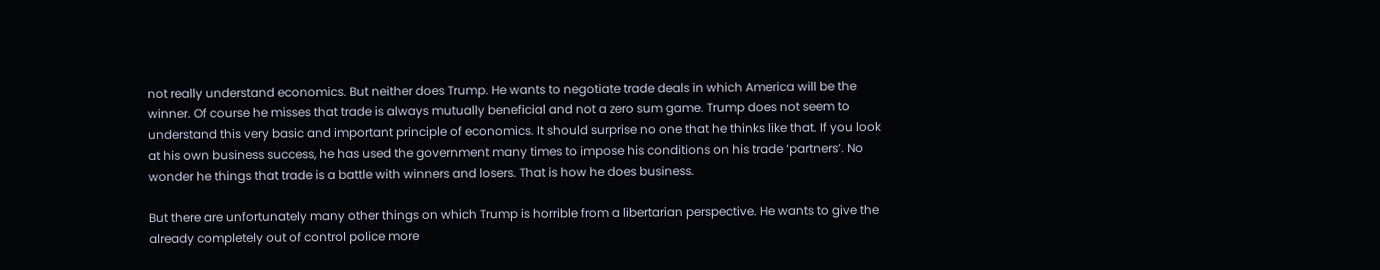not really understand economics. But neither does Trump. He wants to negotiate trade deals in which America will be the winner. Of course he misses that trade is always mutually beneficial and not a zero sum game. Trump does not seem to understand this very basic and important principle of economics. It should surprise no one that he thinks like that. If you look at his own business success, he has used the government many times to impose his conditions on his trade ‘partners’. No wonder he things that trade is a battle with winners and losers. That is how he does business.

But there are unfortunately many other things on which Trump is horrible from a libertarian perspective. He wants to give the already completely out of control police more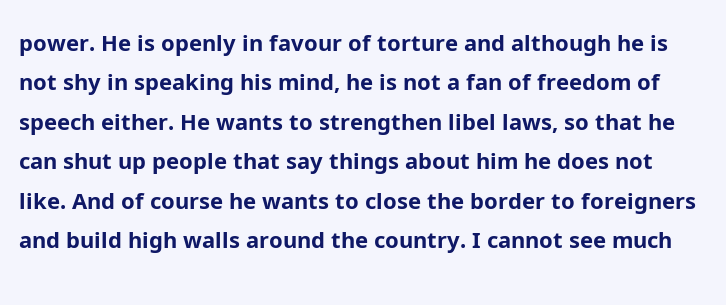power. He is openly in favour of torture and although he is not shy in speaking his mind, he is not a fan of freedom of speech either. He wants to strengthen libel laws, so that he can shut up people that say things about him he does not like. And of course he wants to close the border to foreigners and build high walls around the country. I cannot see much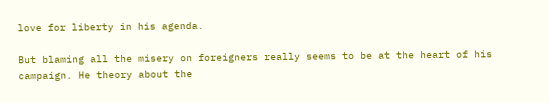love for liberty in his agenda.

But blaming all the misery on foreigners really seems to be at the heart of his campaign. He theory about the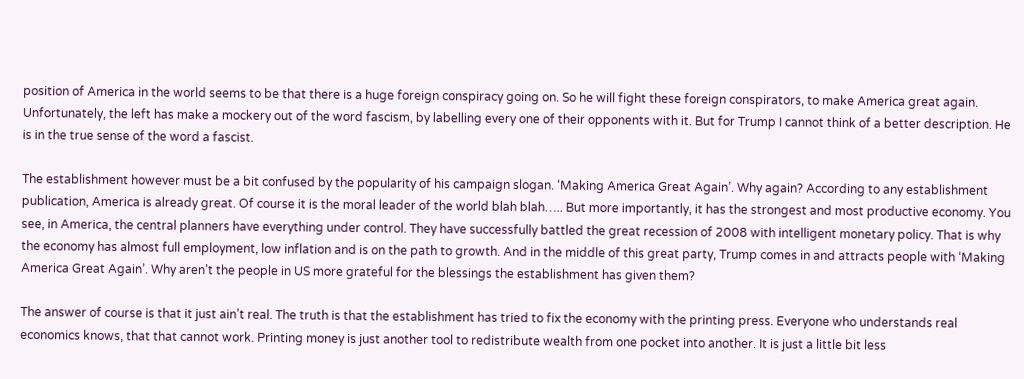position of America in the world seems to be that there is a huge foreign conspiracy going on. So he will fight these foreign conspirators, to make America great again. Unfortunately, the left has make a mockery out of the word fascism, by labelling every one of their opponents with it. But for Trump I cannot think of a better description. He is in the true sense of the word a fascist.

The establishment however must be a bit confused by the popularity of his campaign slogan. ‘Making America Great Again’. Why again? According to any establishment publication, America is already great. Of course it is the moral leader of the world blah blah….. But more importantly, it has the strongest and most productive economy. You see, in America, the central planners have everything under control. They have successfully battled the great recession of 2008 with intelligent monetary policy. That is why the economy has almost full employment, low inflation and is on the path to growth. And in the middle of this great party, Trump comes in and attracts people with ‘Making America Great Again’. Why aren’t the people in US more grateful for the blessings the establishment has given them?

The answer of course is that it just ain’t real. The truth is that the establishment has tried to fix the economy with the printing press. Everyone who understands real economics knows, that that cannot work. Printing money is just another tool to redistribute wealth from one pocket into another. It is just a little bit less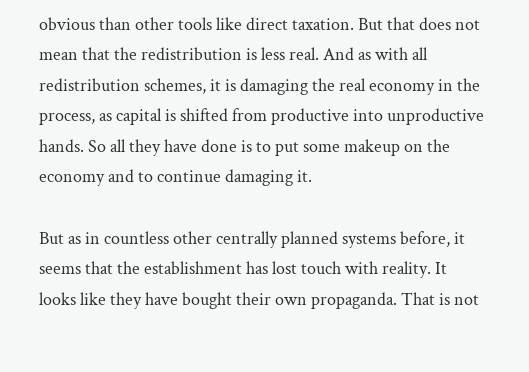obvious than other tools like direct taxation. But that does not mean that the redistribution is less real. And as with all redistribution schemes, it is damaging the real economy in the process, as capital is shifted from productive into unproductive hands. So all they have done is to put some makeup on the economy and to continue damaging it.

But as in countless other centrally planned systems before, it seems that the establishment has lost touch with reality. It looks like they have bought their own propaganda. That is not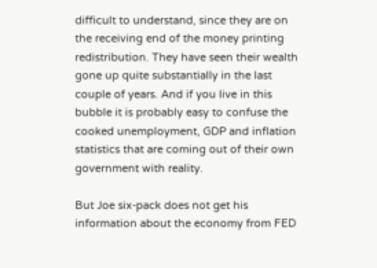difficult to understand, since they are on the receiving end of the money printing redistribution. They have seen their wealth gone up quite substantially in the last couple of years. And if you live in this bubble it is probably easy to confuse the cooked unemployment, GDP and inflation statistics that are coming out of their own government with reality.

But Joe six-pack does not get his information about the economy from FED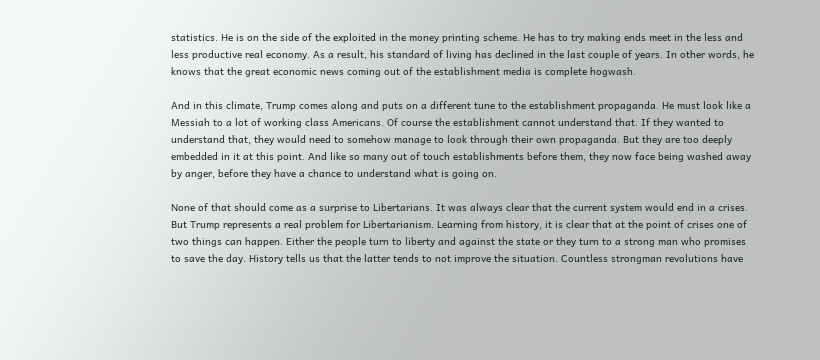statistics. He is on the side of the exploited in the money printing scheme. He has to try making ends meet in the less and less productive real economy. As a result, his standard of living has declined in the last couple of years. In other words, he knows that the great economic news coming out of the establishment media is complete hogwash.

And in this climate, Trump comes along and puts on a different tune to the establishment propaganda. He must look like a Messiah to a lot of working class Americans. Of course the establishment cannot understand that. If they wanted to understand that, they would need to somehow manage to look through their own propaganda. But they are too deeply embedded in it at this point. And like so many out of touch establishments before them, they now face being washed away by anger, before they have a chance to understand what is going on.

None of that should come as a surprise to Libertarians. It was always clear that the current system would end in a crises. But Trump represents a real problem for Libertarianism. Learning from history, it is clear that at the point of crises one of two things can happen. Either the people turn to liberty and against the state or they turn to a strong man who promises to save the day. History tells us that the latter tends to not improve the situation. Countless strongman revolutions have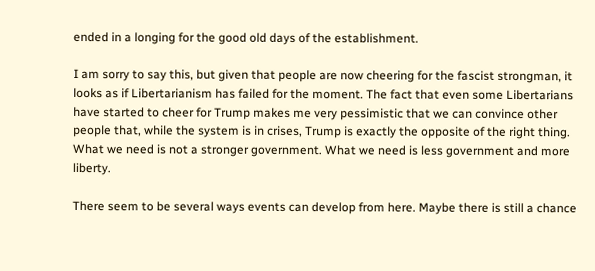ended in a longing for the good old days of the establishment.

I am sorry to say this, but given that people are now cheering for the fascist strongman, it looks as if Libertarianism has failed for the moment. The fact that even some Libertarians have started to cheer for Trump makes me very pessimistic that we can convince other people that, while the system is in crises, Trump is exactly the opposite of the right thing. What we need is not a stronger government. What we need is less government and more liberty.

There seem to be several ways events can develop from here. Maybe there is still a chance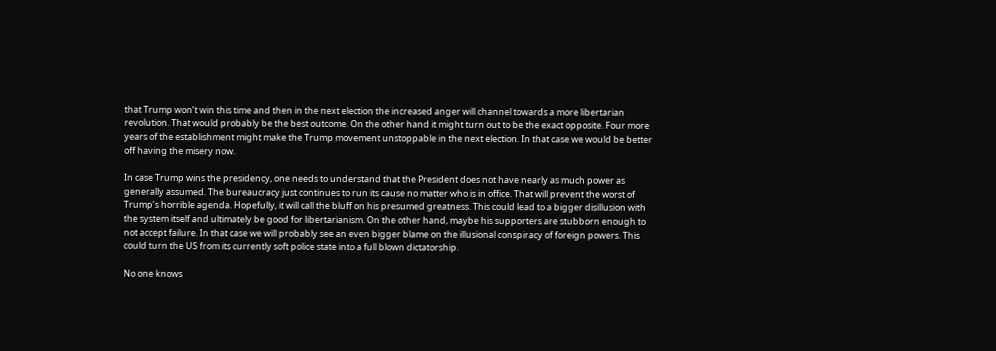that Trump won’t win this time and then in the next election the increased anger will channel towards a more libertarian revolution. That would probably be the best outcome. On the other hand it might turn out to be the exact opposite. Four more years of the establishment might make the Trump movement unstoppable in the next election. In that case we would be better off having the misery now.

In case Trump wins the presidency, one needs to understand that the President does not have nearly as much power as generally assumed. The bureaucracy just continues to run its cause no matter who is in office. That will prevent the worst of Trump’s horrible agenda. Hopefully, it will call the bluff on his presumed greatness. This could lead to a bigger disillusion with the system itself and ultimately be good for libertarianism. On the other hand, maybe his supporters are stubborn enough to not accept failure. In that case we will probably see an even bigger blame on the illusional conspiracy of foreign powers. This could turn the US from its currently soft police state into a full blown dictatorship.

No one knows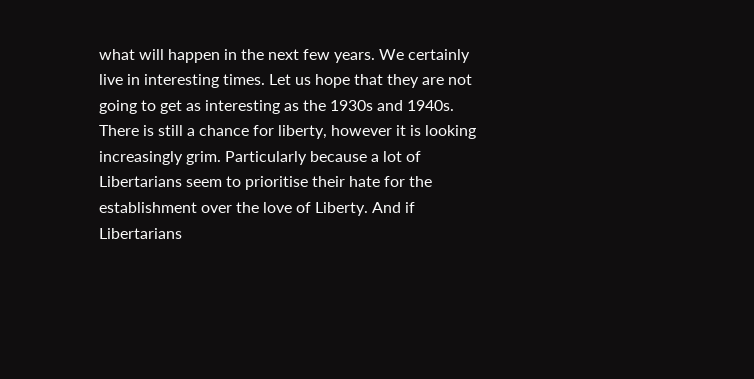what will happen in the next few years. We certainly live in interesting times. Let us hope that they are not going to get as interesting as the 1930s and 1940s. There is still a chance for liberty, however it is looking increasingly grim. Particularly because a lot of Libertarians seem to prioritise their hate for the establishment over the love of Liberty. And if Libertarians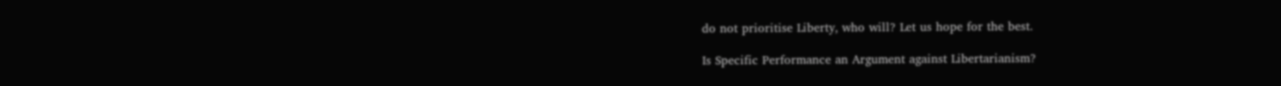do not prioritise Liberty, who will? Let us hope for the best.

Is Specific Performance an Argument against Libertarianism?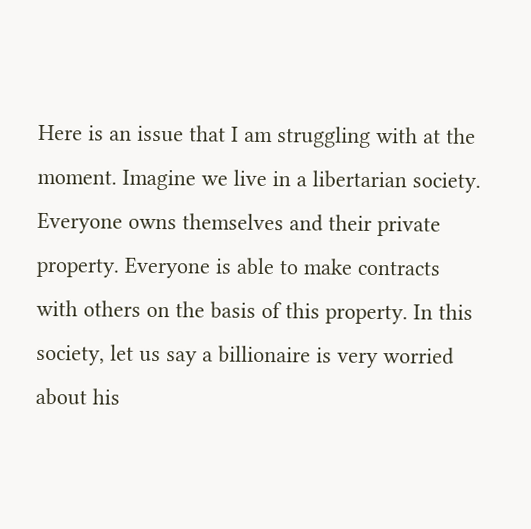Here is an issue that I am struggling with at the moment. Imagine we live in a libertarian society. Everyone owns themselves and their private property. Everyone is able to make contracts with others on the basis of this property. In this society, let us say a billionaire is very worried about his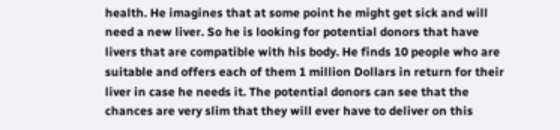health. He imagines that at some point he might get sick and will need a new liver. So he is looking for potential donors that have livers that are compatible with his body. He finds 10 people who are suitable and offers each of them 1 million Dollars in return for their liver in case he needs it. The potential donors can see that the chances are very slim that they will ever have to deliver on this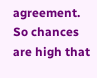agreement. So chances are high that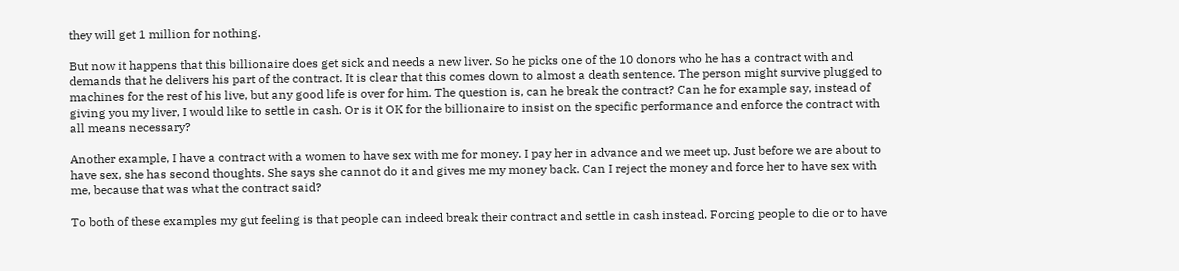they will get 1 million for nothing.

But now it happens that this billionaire does get sick and needs a new liver. So he picks one of the 10 donors who he has a contract with and demands that he delivers his part of the contract. It is clear that this comes down to almost a death sentence. The person might survive plugged to machines for the rest of his live, but any good life is over for him. The question is, can he break the contract? Can he for example say, instead of giving you my liver, I would like to settle in cash. Or is it OK for the billionaire to insist on the specific performance and enforce the contract with all means necessary?

Another example, I have a contract with a women to have sex with me for money. I pay her in advance and we meet up. Just before we are about to have sex, she has second thoughts. She says she cannot do it and gives me my money back. Can I reject the money and force her to have sex with me, because that was what the contract said?

To both of these examples my gut feeling is that people can indeed break their contract and settle in cash instead. Forcing people to die or to have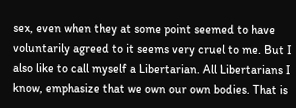sex, even when they at some point seemed to have voluntarily agreed to it seems very cruel to me. But I also like to call myself a Libertarian. All Libertarians I know, emphasize that we own our own bodies. That is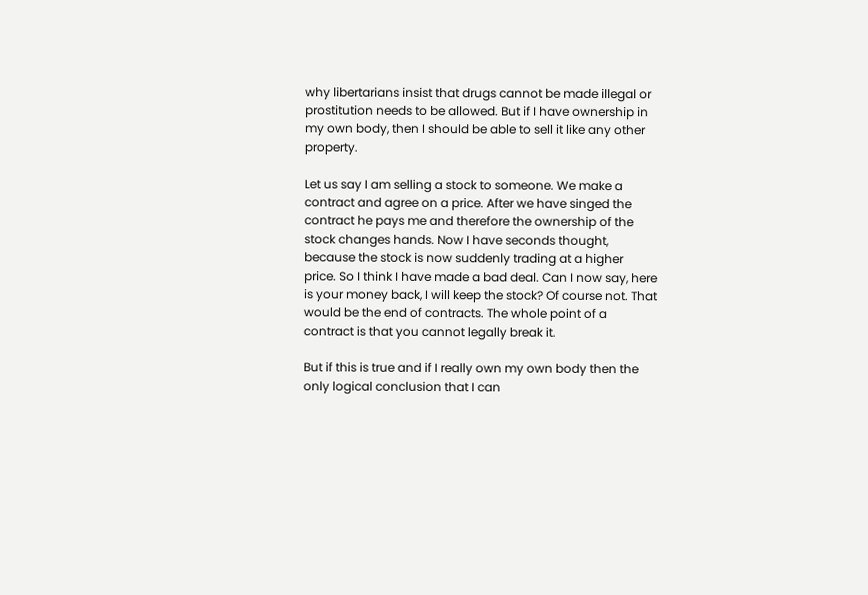why libertarians insist that drugs cannot be made illegal or prostitution needs to be allowed. But if I have ownership in my own body, then I should be able to sell it like any other property.

Let us say I am selling a stock to someone. We make a contract and agree on a price. After we have singed the contract he pays me and therefore the ownership of the stock changes hands. Now I have seconds thought, because the stock is now suddenly trading at a higher price. So I think I have made a bad deal. Can I now say, here is your money back, I will keep the stock? Of course not. That would be the end of contracts. The whole point of a contract is that you cannot legally break it.

But if this is true and if I really own my own body then the only logical conclusion that I can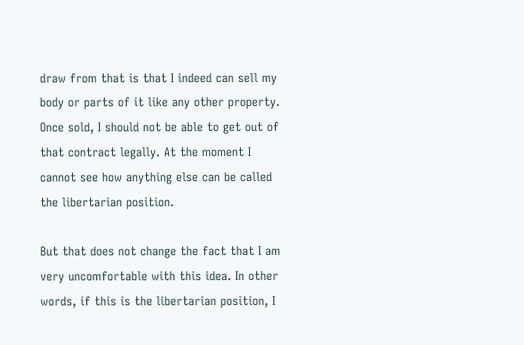draw from that is that I indeed can sell my body or parts of it like any other property. Once sold, I should not be able to get out of that contract legally. At the moment I cannot see how anything else can be called the libertarian position.

But that does not change the fact that I am very uncomfortable with this idea. In other words, if this is the libertarian position, I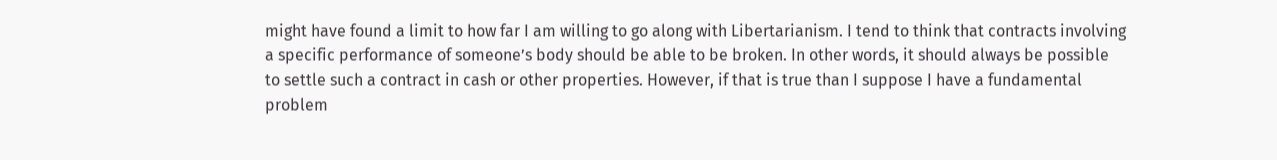might have found a limit to how far I am willing to go along with Libertarianism. I tend to think that contracts involving a specific performance of someone’s body should be able to be broken. In other words, it should always be possible to settle such a contract in cash or other properties. However, if that is true than I suppose I have a fundamental problem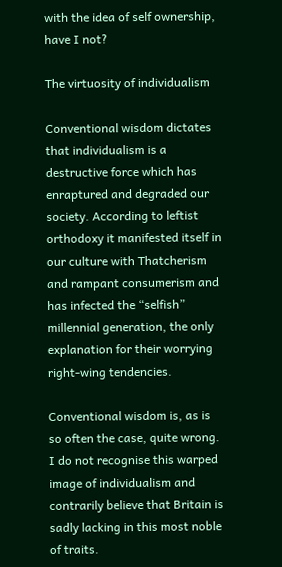with the idea of self ownership, have I not?

The virtuosity of individualism

Conventional wisdom dictates that individualism is a destructive force which has enraptured and degraded our society. According to leftist orthodoxy it manifested itself in our culture with Thatcherism and rampant consumerism and has infected the “selfish” millennial generation, the only explanation for their worrying right-wing tendencies.

Conventional wisdom is, as is so often the case, quite wrong. I do not recognise this warped image of individualism and contrarily believe that Britain is sadly lacking in this most noble of traits.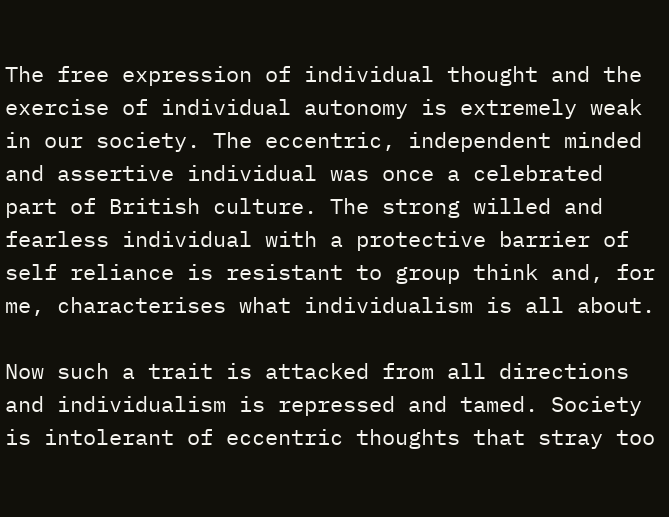The free expression of individual thought and the exercise of individual autonomy is extremely weak in our society. The eccentric, independent minded and assertive individual was once a celebrated part of British culture. The strong willed and fearless individual with a protective barrier of self reliance is resistant to group think and, for me, characterises what individualism is all about.

Now such a trait is attacked from all directions and individualism is repressed and tamed. Society is intolerant of eccentric thoughts that stray too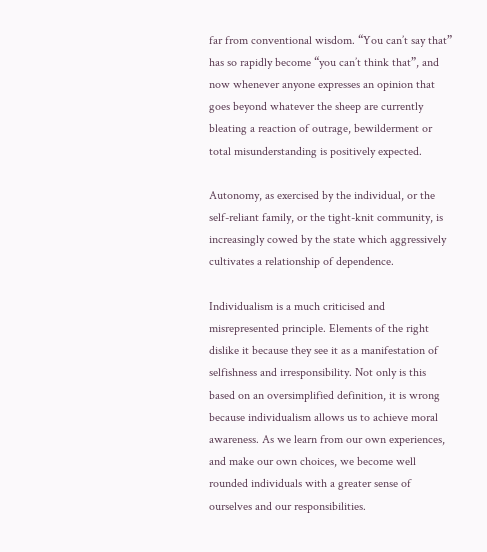far from conventional wisdom. “You can’t say that” has so rapidly become “you can’t think that”, and now whenever anyone expresses an opinion that goes beyond whatever the sheep are currently bleating a reaction of outrage, bewilderment or total misunderstanding is positively expected.

Autonomy, as exercised by the individual, or the self-reliant family, or the tight-knit community, is increasingly cowed by the state which aggressively cultivates a relationship of dependence.

Individualism is a much criticised and misrepresented principle. Elements of the right dislike it because they see it as a manifestation of selfishness and irresponsibility. Not only is this based on an oversimplified definition, it is wrong because individualism allows us to achieve moral awareness. As we learn from our own experiences, and make our own choices, we become well rounded individuals with a greater sense of ourselves and our responsibilities.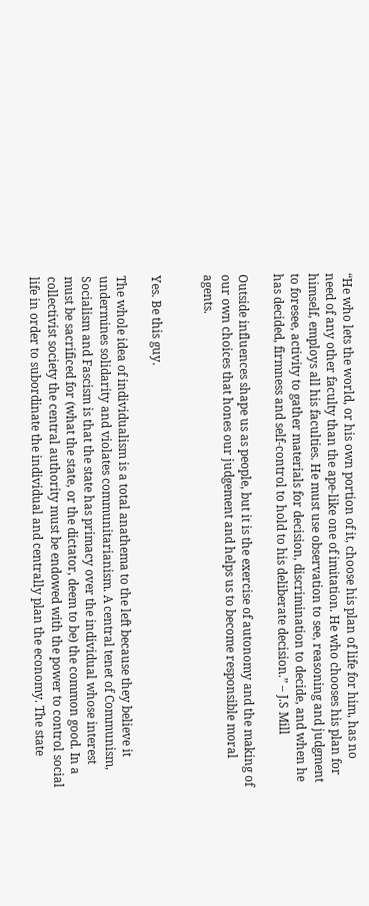“He who lets the world, or his own portion of it, choose his plan of life for him, has no need of any other faculty than the ape-like one of imitation. He who chooses his plan for himself, employs all his faculties. He must use observation to see, reasoning and judgment to foresee, activity to gather materials for decision, discrimination to decide, and when he has decided, firmness and self-control to hold to his deliberate decision.” – J.S Mill

Outside influences shape us as people, but it is the exercise of autonomy and the making of our own choices that hones our judgement and helps us to become responsible moral agents.


Yes. Be this guy.

The whole idea of individualism is a total anathema to the left because they believe it undermines solidarity and violates communitarianism. A central tenet of Communism, Socialism and Fascism is that the state has primacy over the individual whose interest must be sacrificed for (what the state, or the dictator, deem to be) the common good. In a collectivist society the central authority must be endowed with the power to control social life in order to subordinate the individual and centrally plan the economy. The state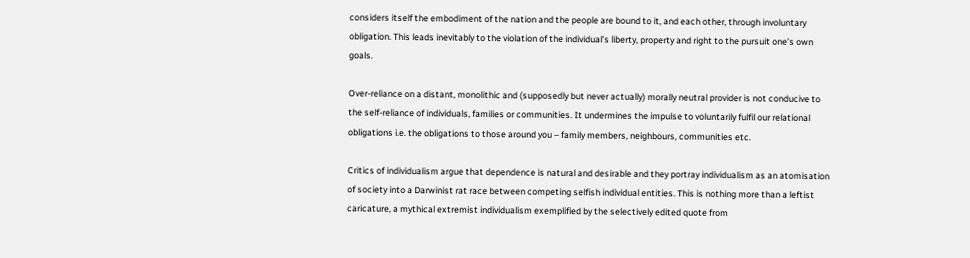considers itself the embodiment of the nation and the people are bound to it, and each other, through involuntary obligation. This leads inevitably to the violation of the individual’s liberty, property and right to the pursuit one’s own goals.

Over-reliance on a distant, monolithic and (supposedly but never actually) morally neutral provider is not conducive to the self-reliance of individuals, families or communities. It undermines the impulse to voluntarily fulfil our relational obligations i.e. the obligations to those around you – family members, neighbours, communities etc.

Critics of individualism argue that dependence is natural and desirable and they portray individualism as an atomisation of society into a Darwinist rat race between competing selfish individual entities. This is nothing more than a leftist caricature, a mythical extremist individualism exemplified by the selectively edited quote from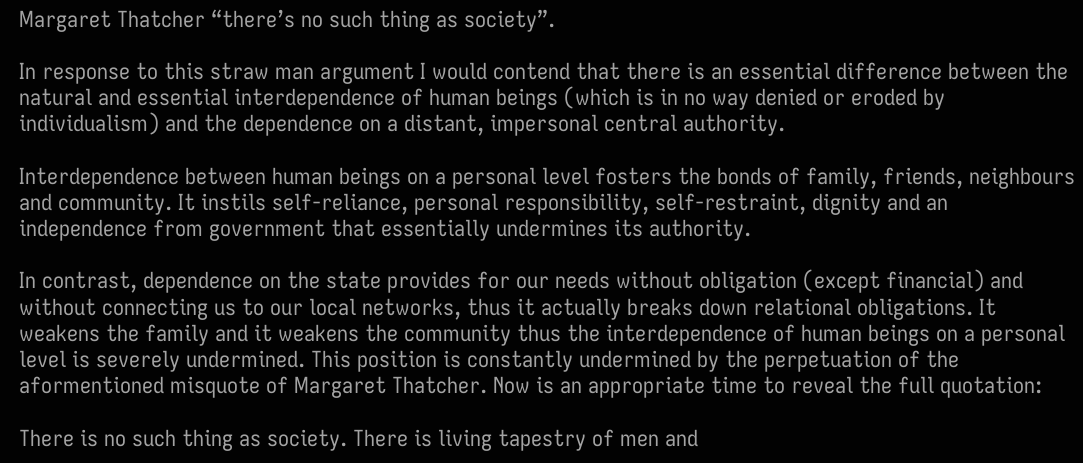Margaret Thatcher “there’s no such thing as society”.

In response to this straw man argument I would contend that there is an essential difference between the natural and essential interdependence of human beings (which is in no way denied or eroded by individualism) and the dependence on a distant, impersonal central authority.

Interdependence between human beings on a personal level fosters the bonds of family, friends, neighbours and community. It instils self-reliance, personal responsibility, self-restraint, dignity and an independence from government that essentially undermines its authority.

In contrast, dependence on the state provides for our needs without obligation (except financial) and without connecting us to our local networks, thus it actually breaks down relational obligations. It weakens the family and it weakens the community thus the interdependence of human beings on a personal level is severely undermined. This position is constantly undermined by the perpetuation of the aformentioned misquote of Margaret Thatcher. Now is an appropriate time to reveal the full quotation:

There is no such thing as society. There is living tapestry of men and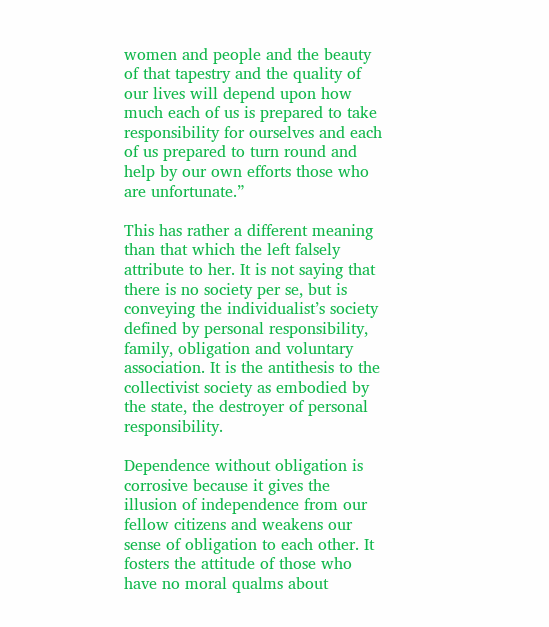women and people and the beauty of that tapestry and the quality of our lives will depend upon how much each of us is prepared to take responsibility for ourselves and each of us prepared to turn round and help by our own efforts those who are unfortunate.”

This has rather a different meaning than that which the left falsely attribute to her. It is not saying that there is no society per se, but is conveying the individualist’s society defined by personal responsibility, family, obligation and voluntary association. It is the antithesis to the collectivist society as embodied by the state, the destroyer of personal responsibility.

Dependence without obligation is corrosive because it gives the illusion of independence from our fellow citizens and weakens our sense of obligation to each other. It fosters the attitude of those who have no moral qualms about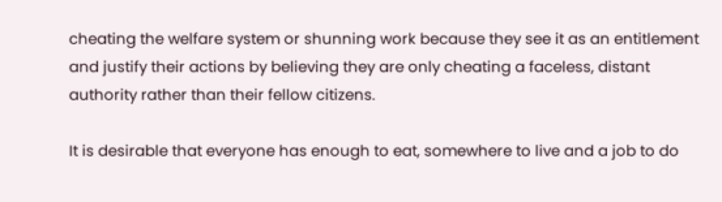cheating the welfare system or shunning work because they see it as an entitlement and justify their actions by believing they are only cheating a faceless, distant authority rather than their fellow citizens.

It is desirable that everyone has enough to eat, somewhere to live and a job to do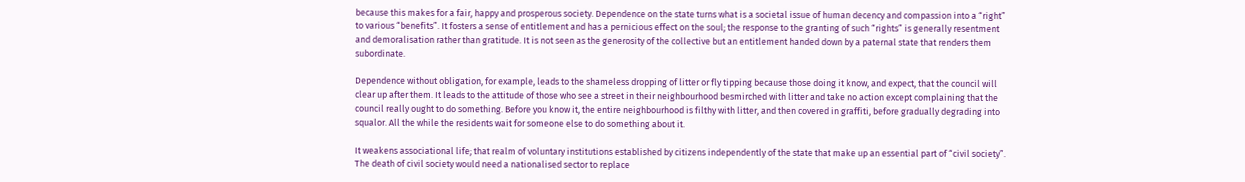because this makes for a fair, happy and prosperous society. Dependence on the state turns what is a societal issue of human decency and compassion into a “right” to various “benefits”. It fosters a sense of entitlement and has a pernicious effect on the soul; the response to the granting of such “rights” is generally resentment and demoralisation rather than gratitude. It is not seen as the generosity of the collective but an entitlement handed down by a paternal state that renders them subordinate.

Dependence without obligation, for example, leads to the shameless dropping of litter or fly tipping because those doing it know, and expect, that the council will clear up after them. It leads to the attitude of those who see a street in their neighbourhood besmirched with litter and take no action except complaining that the council really ought to do something. Before you know it, the entire neighbourhood is filthy with litter, and then covered in graffiti, before gradually degrading into squalor. All the while the residents wait for someone else to do something about it.

It weakens associational life; that realm of voluntary institutions established by citizens independently of the state that make up an essential part of “civil society”. The death of civil society would need a nationalised sector to replace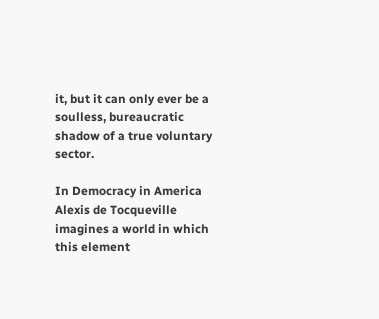it, but it can only ever be a soulless, bureaucratic shadow of a true voluntary sector.

In Democracy in America Alexis de Tocqueville imagines a world in which this element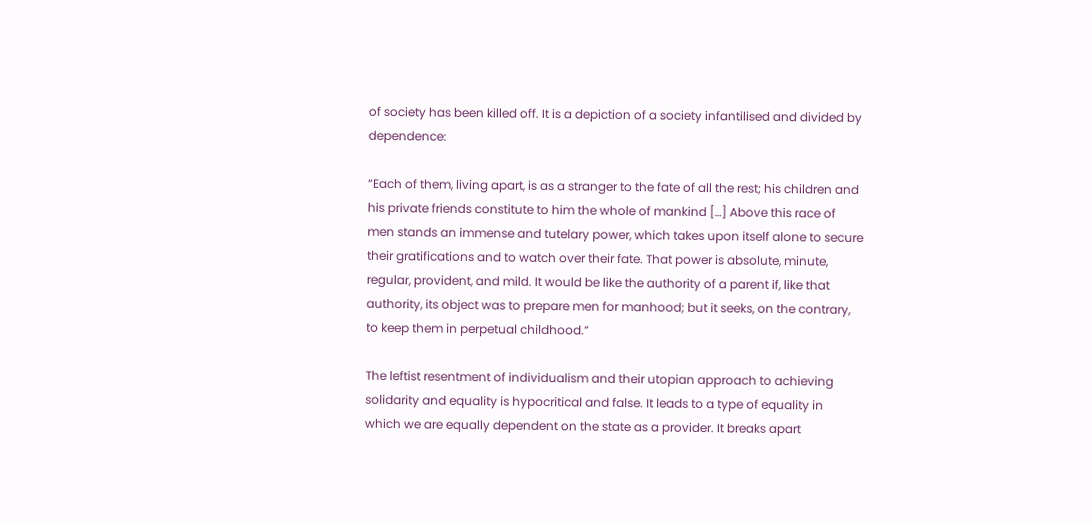of society has been killed off. It is a depiction of a society infantilised and divided by dependence:

“Each of them, living apart, is as a stranger to the fate of all the rest; his children and his private friends constitute to him the whole of mankind […] Above this race of men stands an immense and tutelary power, which takes upon itself alone to secure their gratifications and to watch over their fate. That power is absolute, minute, regular, provident, and mild. It would be like the authority of a parent if, like that authority, its object was to prepare men for manhood; but it seeks, on the contrary, to keep them in perpetual childhood.”

The leftist resentment of individualism and their utopian approach to achieving solidarity and equality is hypocritical and false. It leads to a type of equality in which we are equally dependent on the state as a provider. It breaks apart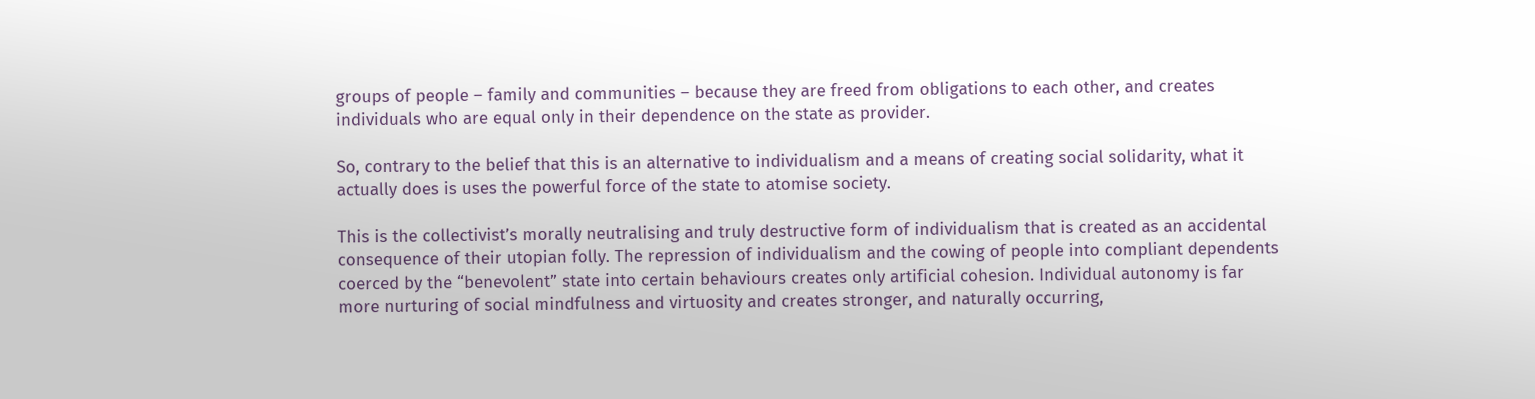groups of people – family and communities – because they are freed from obligations to each other, and creates individuals who are equal only in their dependence on the state as provider.

So, contrary to the belief that this is an alternative to individualism and a means of creating social solidarity, what it actually does is uses the powerful force of the state to atomise society.

This is the collectivist’s morally neutralising and truly destructive form of individualism that is created as an accidental consequence of their utopian folly. The repression of individualism and the cowing of people into compliant dependents coerced by the “benevolent” state into certain behaviours creates only artificial cohesion. Individual autonomy is far more nurturing of social mindfulness and virtuosity and creates stronger, and naturally occurring,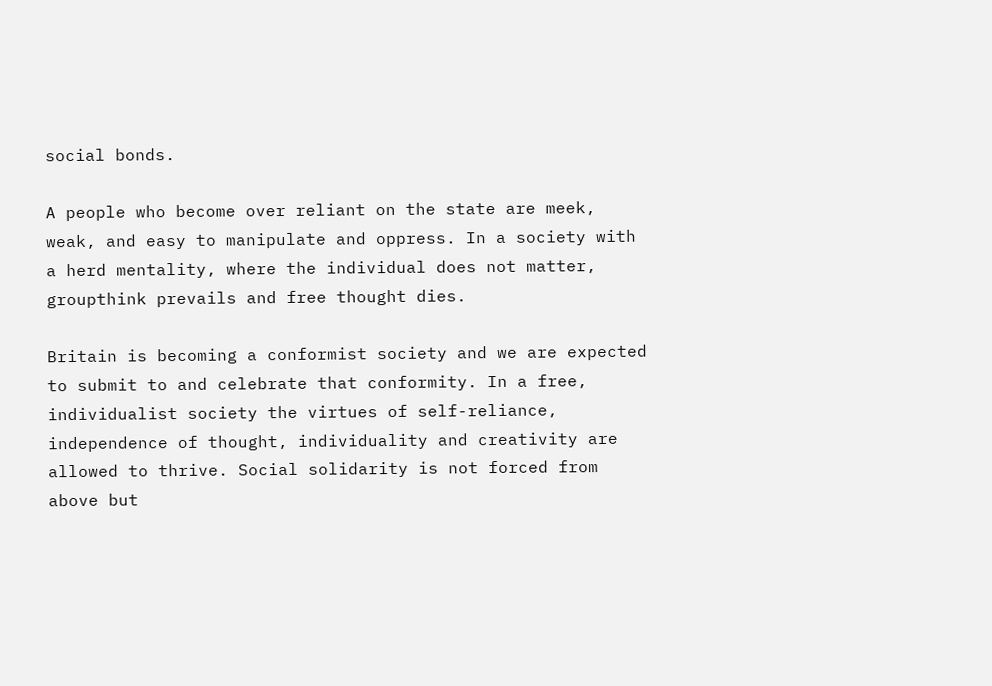social bonds.

A people who become over reliant on the state are meek, weak, and easy to manipulate and oppress. In a society with a herd mentality, where the individual does not matter, groupthink prevails and free thought dies.

Britain is becoming a conformist society and we are expected to submit to and celebrate that conformity. In a free, individualist society the virtues of self-reliance, independence of thought, individuality and creativity are allowed to thrive. Social solidarity is not forced from above but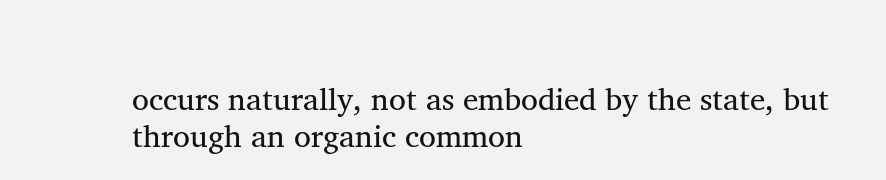occurs naturally, not as embodied by the state, but through an organic common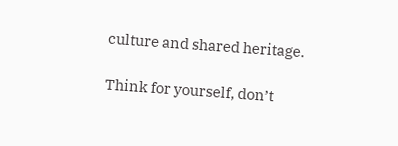culture and shared heritage.

Think for yourself, don’t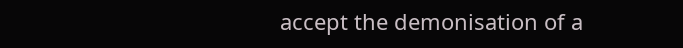accept the demonisation of a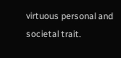virtuous personal and societal trait.